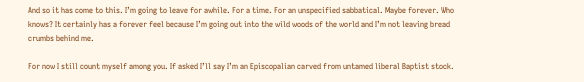And so it has come to this. I’m going to leave for awhile. For a time. For an unspecified sabbatical. Maybe forever. Who knows? It certainly has a forever feel because I’m going out into the wild woods of the world and I’m not leaving bread crumbs behind me.

For now I still count myself among you. If asked I’ll say I’m an Episcopalian carved from untamed liberal Baptist stock.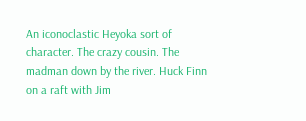An iconoclastic Heyoka sort of character. The crazy cousin. The madman down by the river. Huck Finn on a raft with Jim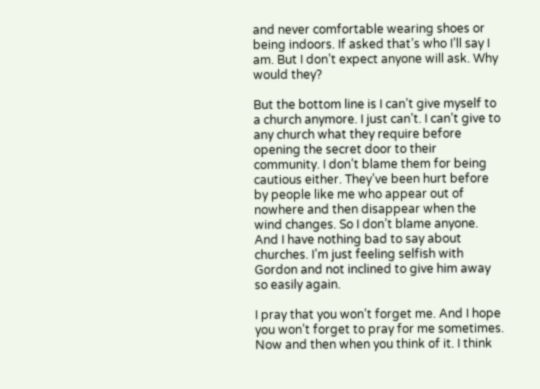and never comfortable wearing shoes or being indoors. If asked that’s who I’ll say I am. But I don’t expect anyone will ask. Why would they?

But the bottom line is I can’t give myself to a church anymore. I just can’t. I can’t give to any church what they require before opening the secret door to their community. I don’t blame them for being cautious either. They’ve been hurt before by people like me who appear out of nowhere and then disappear when the wind changes. So I don’t blame anyone. And I have nothing bad to say about churches. I’m just feeling selfish with Gordon and not inclined to give him away so easily again.

I pray that you won’t forget me. And I hope you won’t forget to pray for me sometimes. Now and then when you think of it. I think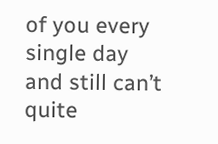of you every single day and still can’t quite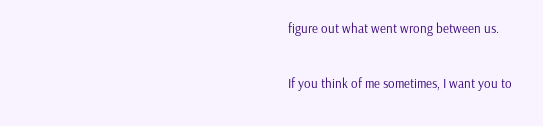figure out what went wrong between us.

If you think of me sometimes, I want you to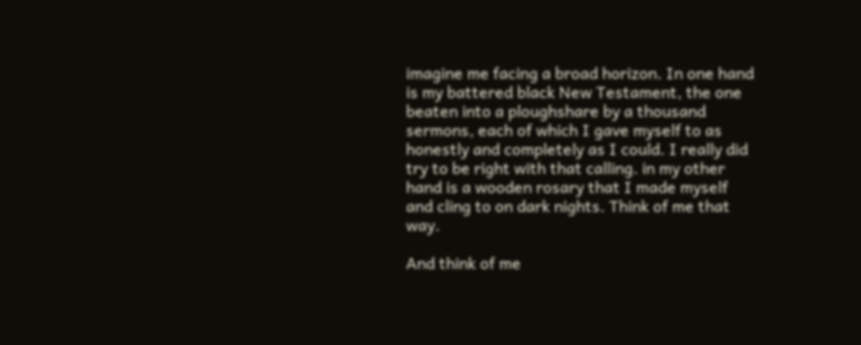imagine me facing a broad horizon. In one hand is my battered black New Testament, the one beaten into a ploughshare by a thousand sermons, each of which I gave myself to as honestly and completely as I could. I really did try to be right with that calling. in my other hand is a wooden rosary that I made myself and cling to on dark nights. Think of me that way.

And think of me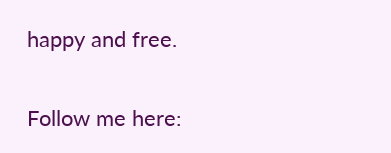happy and free.


Follow me here: